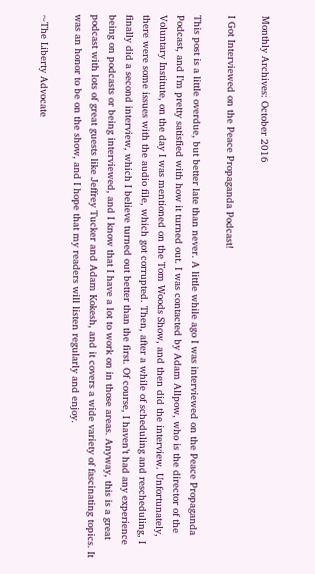Monthly Archives: October 2016

I Got Interviewed on the Peace Propaganda Podcast!

This post is a little overdue, but better late than never. A little while ago I was interviewed on the Peace Propaganda Podcast, and I’m pretty satisfied with how it turned out. I was contacted by Adam Allpow, who is the director of the Voluntary Institute, on the day I was mentioned on the Tom Woods Show, and then did the interview. Unfortunately, there were some issues with the audio file, which got corrupted. Then, after a while of scheduling and rescheduling, I finally did a second interview, which I believe turned out better than the first. Of course, I haven’t had any experience being on podcasts or being interviewed, and I know that I have a lot to work on in those areas. Anyway, this is a great podcast with lots of great guests like Jeffrey Tucker and Adam Kokesh, and it covers a wide variety of fascinating topics. It was an honor to be on the show, and I hope that my readers will listen regularly and enjoy.

~The Liberty Advocate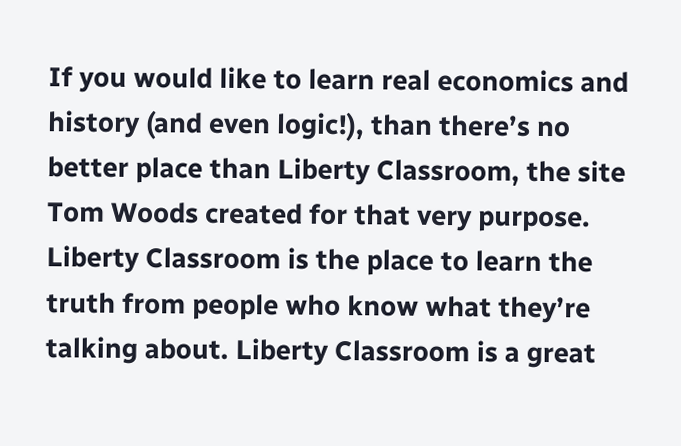If you would like to learn real economics and history (and even logic!), than there’s no better place than Liberty Classroom, the site Tom Woods created for that very purpose. Liberty Classroom is the place to learn the truth from people who know what they’re talking about. Liberty Classroom is a great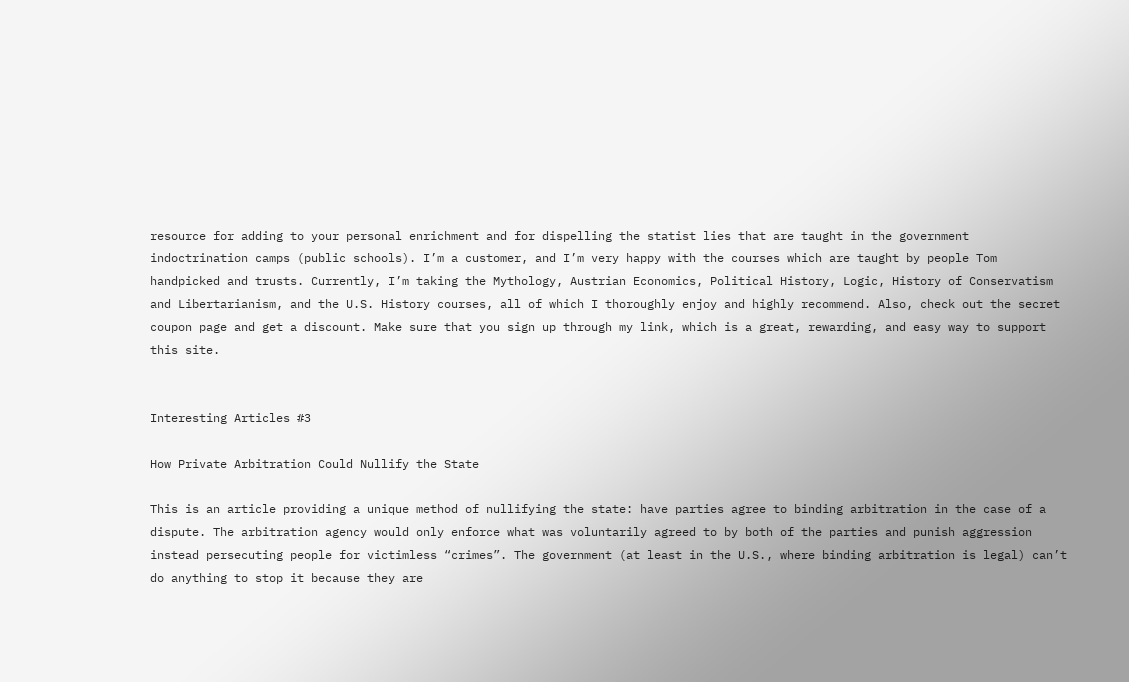resource for adding to your personal enrichment and for dispelling the statist lies that are taught in the government indoctrination camps (public schools). I’m a customer, and I’m very happy with the courses which are taught by people Tom handpicked and trusts. Currently, I’m taking the Mythology, Austrian Economics, Political History, Logic, History of Conservatism and Libertarianism, and the U.S. History courses, all of which I thoroughly enjoy and highly recommend. Also, check out the secret coupon page and get a discount. Make sure that you sign up through my link, which is a great, rewarding, and easy way to support this site.


Interesting Articles #3

How Private Arbitration Could Nullify the State

This is an article providing a unique method of nullifying the state: have parties agree to binding arbitration in the case of a dispute. The arbitration agency would only enforce what was voluntarily agreed to by both of the parties and punish aggression instead persecuting people for victimless “crimes”. The government (at least in the U.S., where binding arbitration is legal) can’t do anything to stop it because they are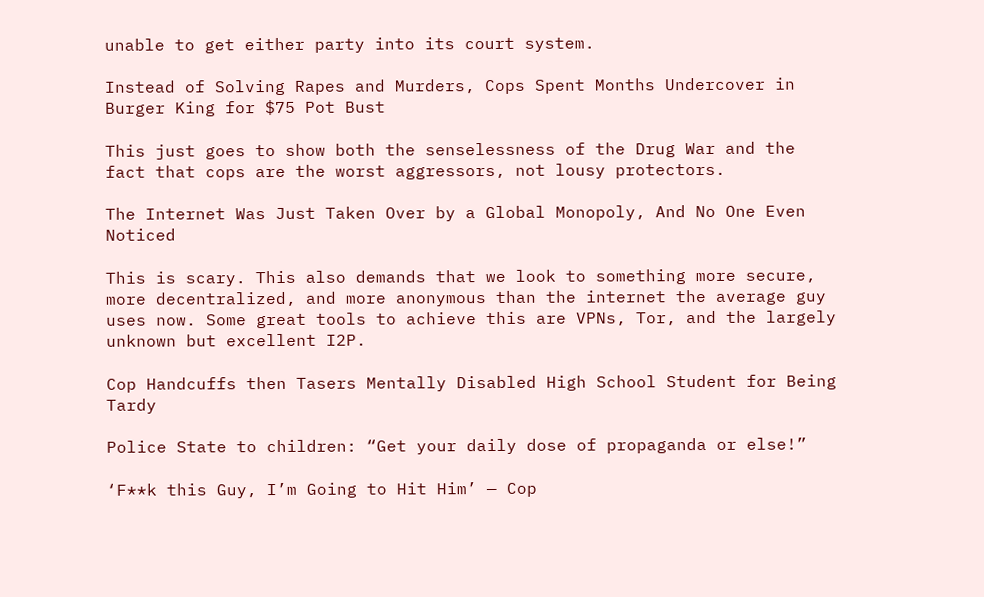unable to get either party into its court system.

Instead of Solving Rapes and Murders, Cops Spent Months Undercover in Burger King for $75 Pot Bust

This just goes to show both the senselessness of the Drug War and the fact that cops are the worst aggressors, not lousy protectors.

The Internet Was Just Taken Over by a Global Monopoly, And No One Even Noticed

This is scary. This also demands that we look to something more secure, more decentralized, and more anonymous than the internet the average guy uses now. Some great tools to achieve this are VPNs, Tor, and the largely unknown but excellent I2P.

Cop Handcuffs then Tasers Mentally Disabled High School Student for Being Tardy

Police State to children: “Get your daily dose of propaganda or else!”

‘F**k this Guy, I’m Going to Hit Him’ — Cop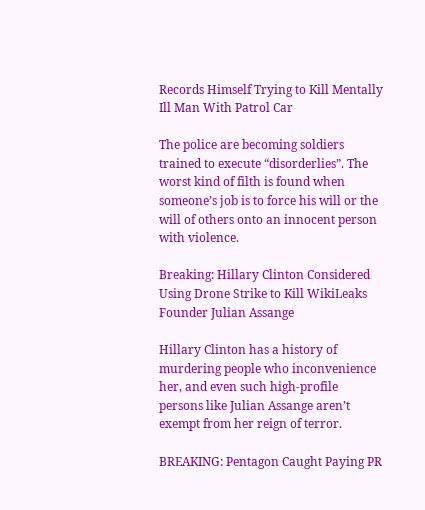Records Himself Trying to Kill Mentally Ill Man With Patrol Car

The police are becoming soldiers trained to execute “disorderlies”. The worst kind of filth is found when someone’s job is to force his will or the will of others onto an innocent person with violence.

Breaking: Hillary Clinton Considered Using Drone Strike to Kill WikiLeaks Founder Julian Assange

Hillary Clinton has a history of murdering people who inconvenience her, and even such high-profile persons like Julian Assange aren’t exempt from her reign of terror.

BREAKING: Pentagon Caught Paying PR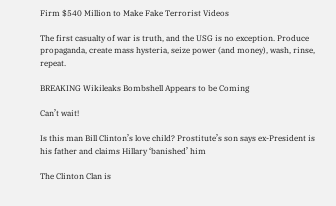Firm $540 Million to Make Fake Terrorist Videos

The first casualty of war is truth, and the USG is no exception. Produce propaganda, create mass hysteria, seize power (and money), wash, rinse, repeat.

BREAKING Wikileaks Bombshell Appears to be Coming

Can’t wait!

Is this man Bill Clinton’s love child? Prostitute’s son says ex-President is his father and claims Hillary ‘banished’ him

The Clinton Clan is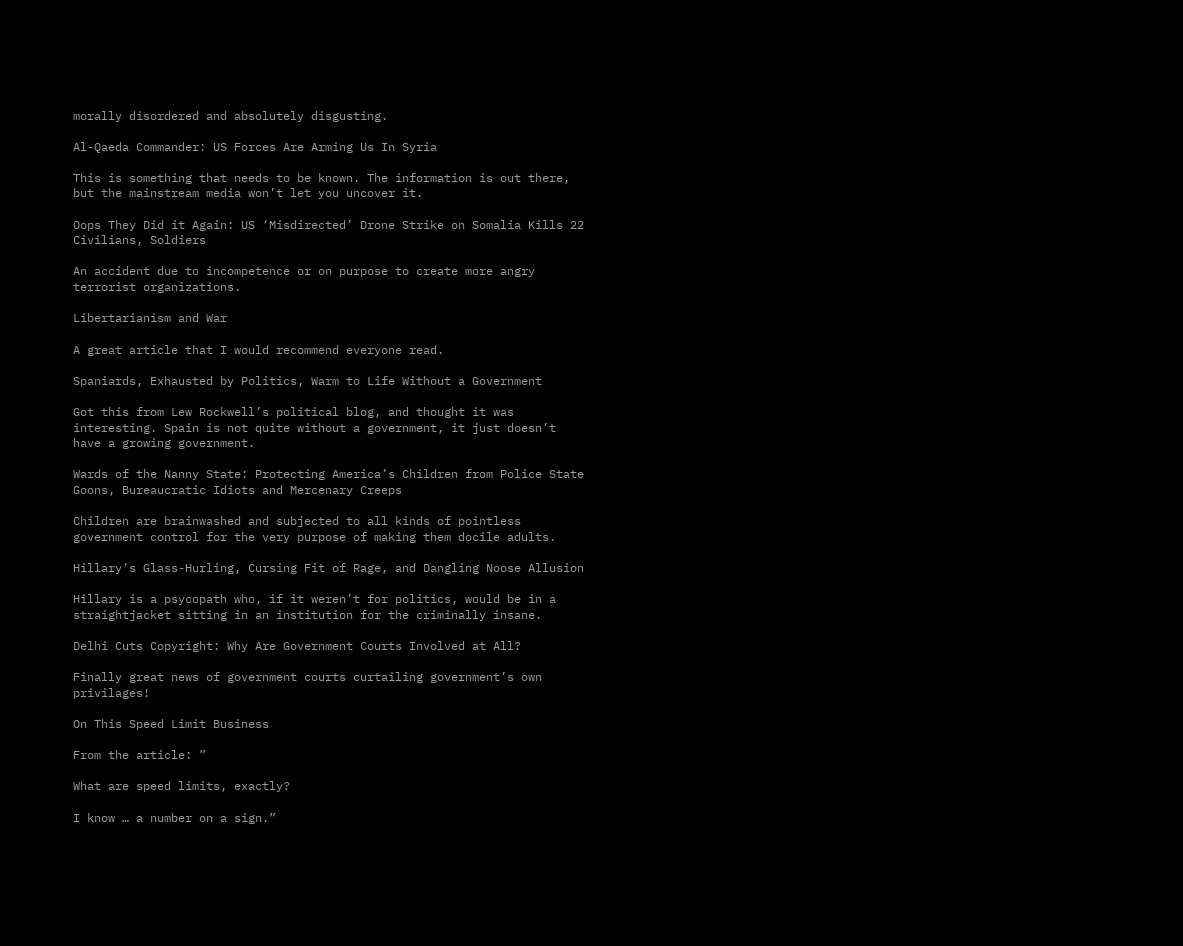morally disordered and absolutely disgusting.

Al-Qaeda Commander: US Forces Are Arming Us In Syria

This is something that needs to be known. The information is out there, but the mainstream media won’t let you uncover it.

Oops They Did it Again: US ‘Misdirected’ Drone Strike on Somalia Kills 22 Civilians, Soldiers

An accident due to incompetence or on purpose to create more angry terrorist organizations.

Libertarianism and War

A great article that I would recommend everyone read.

Spaniards, Exhausted by Politics, Warm to Life Without a Government

Got this from Lew Rockwell’s political blog, and thought it was interesting. Spain is not quite without a government, it just doesn’t have a growing government.

Wards of the Nanny State: Protecting America’s Children from Police State Goons, Bureaucratic Idiots and Mercenary Creeps

Children are brainwashed and subjected to all kinds of pointless government control for the very purpose of making them docile adults.

Hillary’s Glass-Hurling, Cursing Fit of Rage, and Dangling Noose Allusion

Hillary is a psycopath who, if it weren’t for politics, would be in a straightjacket sitting in an institution for the criminally insane.

Delhi Cuts Copyright: Why Are Government Courts Involved at All?

Finally great news of government courts curtailing government’s own privilages!

On This Speed Limit Business

From the article: ”

What are speed limits, exactly?

I know … a number on a sign.”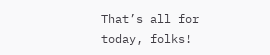That’s all for today, folks!